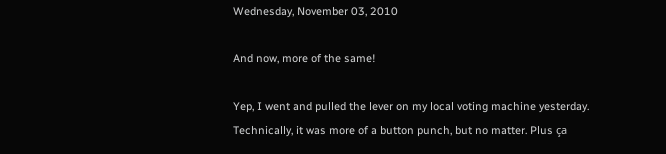Wednesday, November 03, 2010

And now, more of the same!

Yep, I went and pulled the lever on my local voting machine yesterday. Technically, it was more of a button punch, but no matter. Plus ça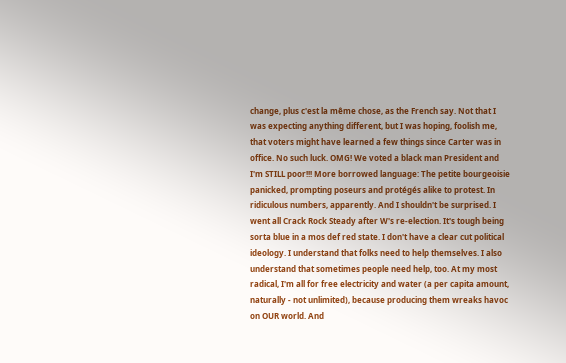change, plus c'est la même chose, as the French say. Not that I was expecting anything different, but I was hoping, foolish me, that voters might have learned a few things since Carter was in office. No such luck. OMG! We voted a black man President and I'm STILL poor!!! More borrowed language: The petite bourgeoisie panicked, prompting poseurs and protégés alike to protest. In ridiculous numbers, apparently. And I shouldn't be surprised. I went all Crack Rock Steady after W's re-election. It's tough being sorta blue in a mos def red state. I don't have a clear cut political ideology. I understand that folks need to help themselves. I also understand that sometimes people need help, too. At my most radical, I'm all for free electricity and water (a per capita amount, naturally - not unlimited), because producing them wreaks havoc on OUR world. And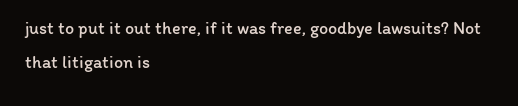just to put it out there, if it was free, goodbye lawsuits? Not that litigation is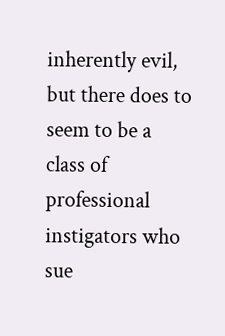inherently evil, but there does to seem to be a class of professional instigators who sue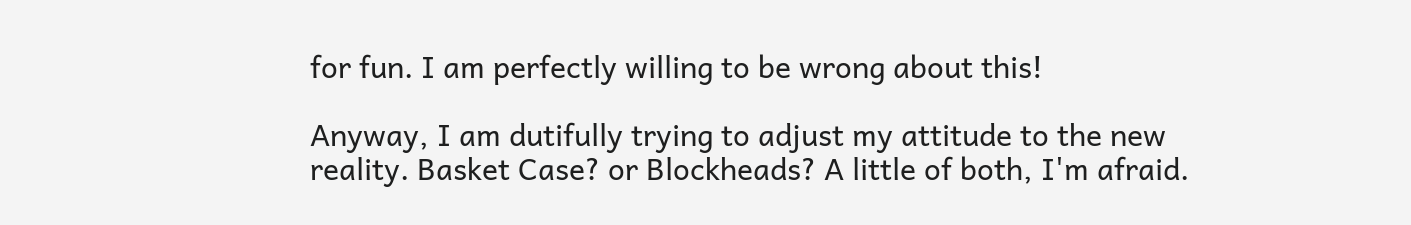for fun. I am perfectly willing to be wrong about this!

Anyway, I am dutifully trying to adjust my attitude to the new reality. Basket Case? or Blockheads? A little of both, I'm afraid.